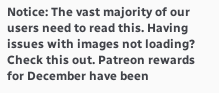Notice: The vast majority of our users need to read this. Having issues with images not loading? Check this out. Patreon rewards for December have been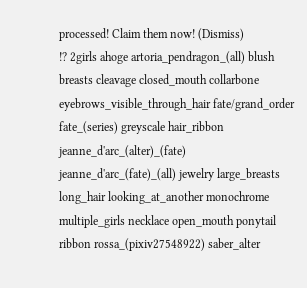processed! Claim them now! (Dismiss)
!? 2girls ahoge artoria_pendragon_(all) blush breasts cleavage closed_mouth collarbone eyebrows_visible_through_hair fate/grand_order fate_(series) greyscale hair_ribbon jeanne_d'arc_(alter)_(fate) jeanne_d'arc_(fate)_(all) jewelry large_breasts long_hair looking_at_another monochrome multiple_girls necklace open_mouth ponytail ribbon rossa_(pixiv27548922) saber_alter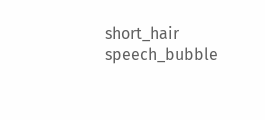short_hair speech_bubble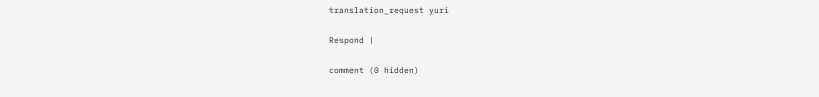translation_request yuri

Respond |

comment (0 hidden)